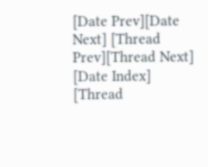[Date Prev][Date Next] [Thread Prev][Thread Next] [Date Index] [Thread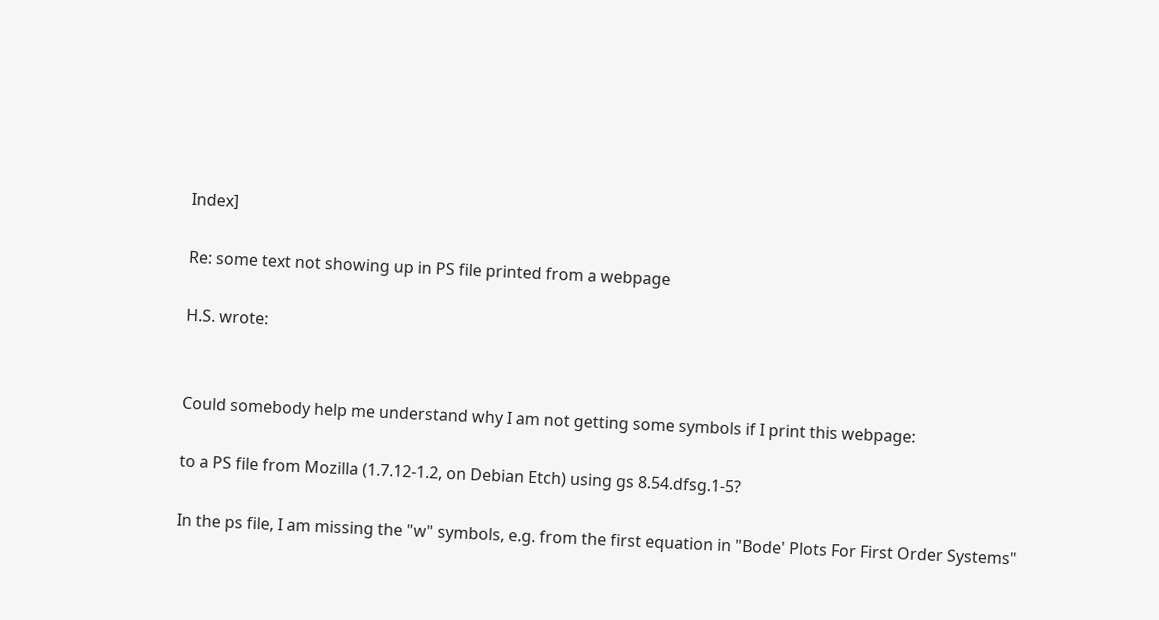Index]

Re: some text not showing up in PS file printed from a webpage

H.S. wrote:


Could somebody help me understand why I am not getting some symbols if I print this webpage:

to a PS file from Mozilla (1.7.12-1.2, on Debian Etch) using gs 8.54.dfsg.1-5?

In the ps file, I am missing the "w" symbols, e.g. from the first equation in "Bode' Plots For First Order Systems"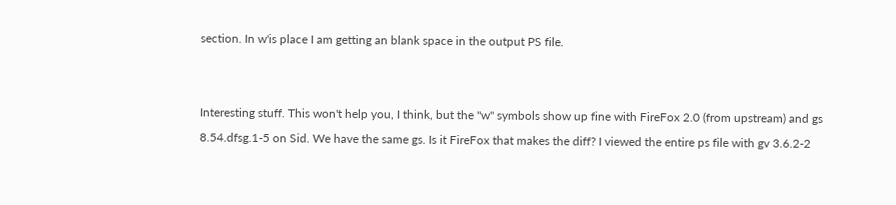section. In w'is place I am getting an blank space in the output PS file.


Interesting stuff. This won't help you, I think, but the "w" symbols show up fine with FireFox 2.0 (from upstream) and gs 8.54.dfsg.1-5 on Sid. We have the same gs. Is it FireFox that makes the diff? I viewed the entire ps file with gv 3.6.2-2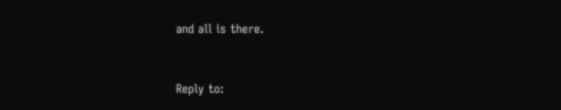and all is there.


Reply to: